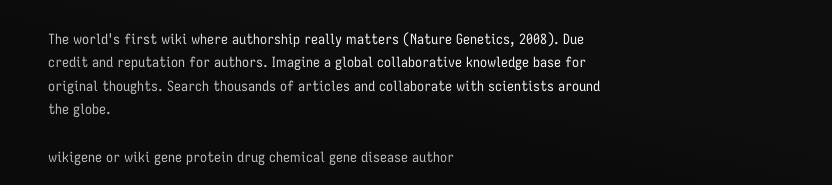The world's first wiki where authorship really matters (Nature Genetics, 2008). Due credit and reputation for authors. Imagine a global collaborative knowledge base for original thoughts. Search thousands of articles and collaborate with scientists around the globe.

wikigene or wiki gene protein drug chemical gene disease author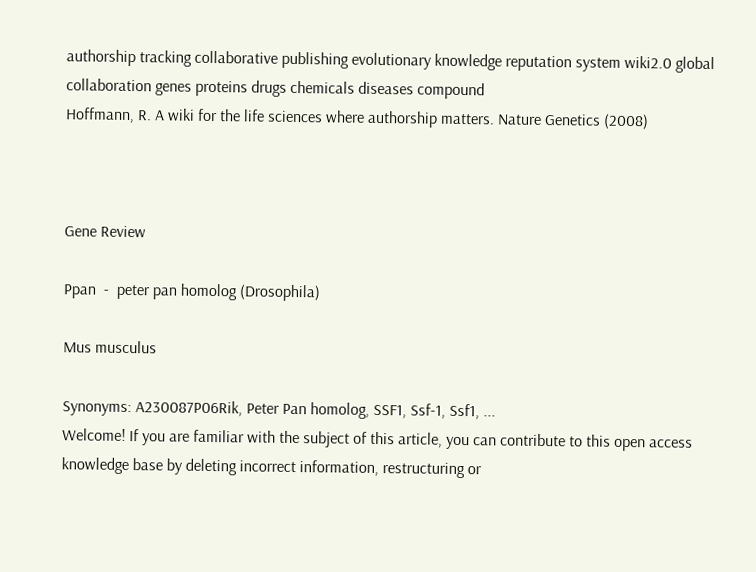authorship tracking collaborative publishing evolutionary knowledge reputation system wiki2.0 global collaboration genes proteins drugs chemicals diseases compound
Hoffmann, R. A wiki for the life sciences where authorship matters. Nature Genetics (2008)



Gene Review

Ppan  -  peter pan homolog (Drosophila)

Mus musculus

Synonyms: A230087P06Rik, Peter Pan homolog, SSF1, Ssf-1, Ssf1, ...
Welcome! If you are familiar with the subject of this article, you can contribute to this open access knowledge base by deleting incorrect information, restructuring or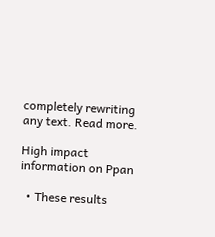completely rewriting any text. Read more.

High impact information on Ppan

  • These results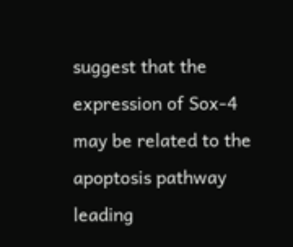suggest that the expression of Sox-4 may be related to the apoptosis pathway leading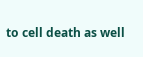to cell death as well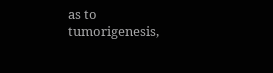as to tumorigenesis,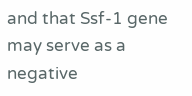and that Ssf-1 gene may serve as a negative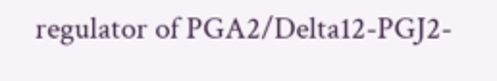regulator of PGA2/Delta12-PGJ2-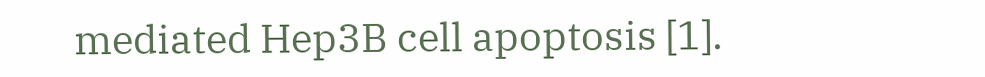mediated Hep3B cell apoptosis [1].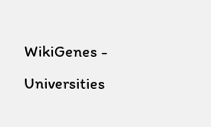WikiGenes - Universities